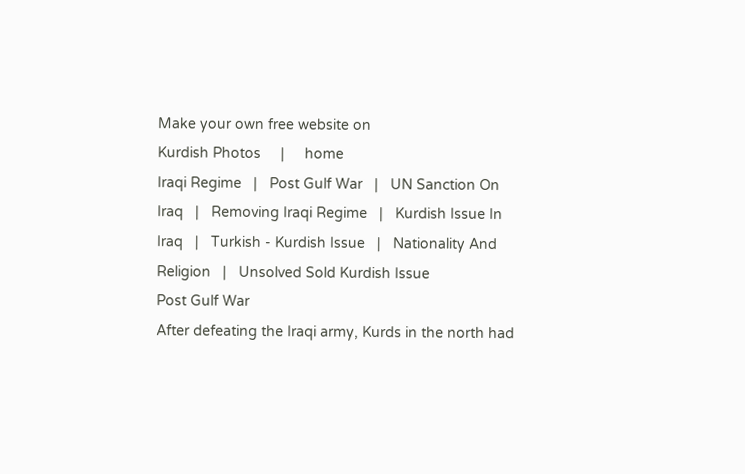Make your own free website on
Kurdish Photos     |     home
Iraqi Regime   |   Post Gulf War   |   UN Sanction On Iraq   |   Removing Iraqi Regime   |   Kurdish Issue In Iraq   |   Turkish - Kurdish Issue   |   Nationality And Religion   |   Unsolved Sold Kurdish Issue
Post Gulf War
After defeating the Iraqi army, Kurds in the north had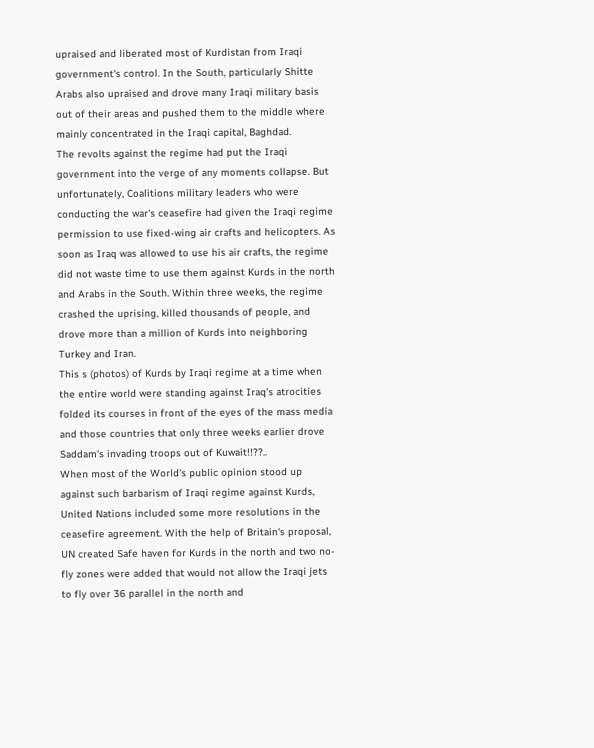upraised and liberated most of Kurdistan from Iraqi government's control. In the South, particularly Shitte Arabs also upraised and drove many Iraqi military basis out of their areas and pushed them to the middle where mainly concentrated in the Iraqi capital, Baghdad.
The revolts against the regime had put the Iraqi government into the verge of any moments collapse. But unfortunately, Coalitions military leaders who were conducting the war's ceasefire had given the Iraqi regime permission to use fixed-wing air crafts and helicopters. As soon as Iraq was allowed to use his air crafts, the regime did not waste time to use them against Kurds in the north and Arabs in the South. Within three weeks, the regime crashed the uprising, killed thousands of people, and drove more than a million of Kurds into neighboring Turkey and Iran.
This s (photos) of Kurds by Iraqi regime at a time when the entire world were standing against Iraq's atrocities folded its courses in front of the eyes of the mass media and those countries that only three weeks earlier drove Saddam's invading troops out of Kuwait!!??..
When most of the World's public opinion stood up against such barbarism of Iraqi regime against Kurds, United Nations included some more resolutions in the ceasefire agreement. With the help of Britain's proposal, UN created Safe haven for Kurds in the north and two no-fly zones were added that would not allow the Iraqi jets to fly over 36 parallel in the north and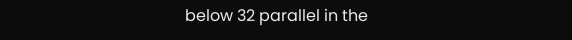below 32 parallel in the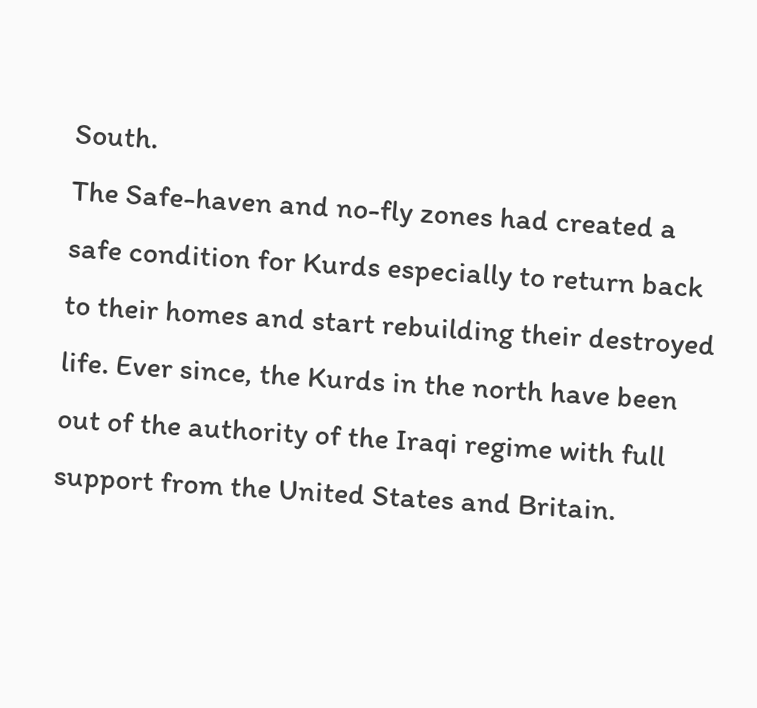South.
The Safe-haven and no-fly zones had created a safe condition for Kurds especially to return back to their homes and start rebuilding their destroyed life. Ever since, the Kurds in the north have been out of the authority of the Iraqi regime with full support from the United States and Britain.